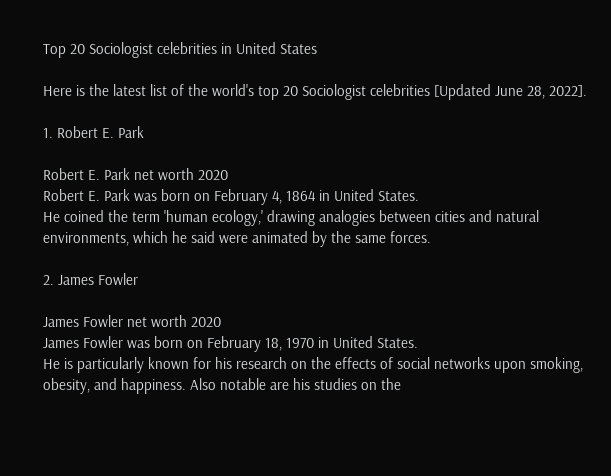Top 20 Sociologist celebrities in United States

Here is the latest list of the world's top 20 Sociologist celebrities [Updated June 28, 2022].

1. Robert E. Park

Robert E. Park net worth 2020
Robert E. Park was born on February 4, 1864 in United States.
He coined the term 'human ecology,' drawing analogies between cities and natural environments, which he said were animated by the same forces.

2. James Fowler

James Fowler net worth 2020
James Fowler was born on February 18, 1970 in United States.
He is particularly known for his research on the effects of social networks upon smoking, obesity, and happiness. Also notable are his studies on the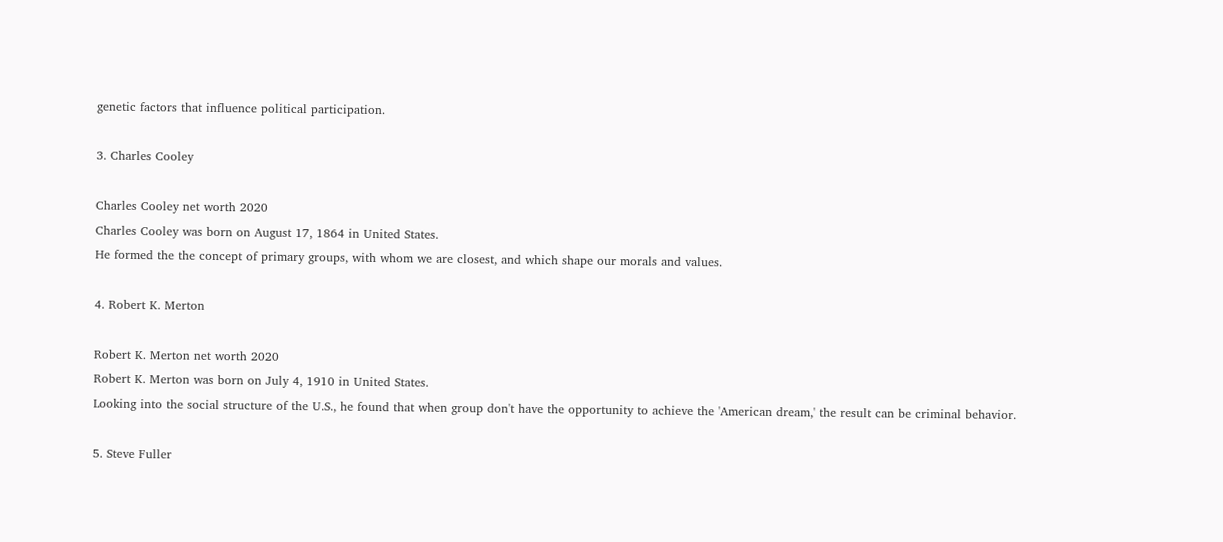genetic factors that influence political participation.

3. Charles Cooley

Charles Cooley net worth 2020
Charles Cooley was born on August 17, 1864 in United States.
He formed the the concept of primary groups, with whom we are closest, and which shape our morals and values.

4. Robert K. Merton

Robert K. Merton net worth 2020
Robert K. Merton was born on July 4, 1910 in United States.
Looking into the social structure of the U.S., he found that when group don't have the opportunity to achieve the 'American dream,' the result can be criminal behavior.

5. Steve Fuller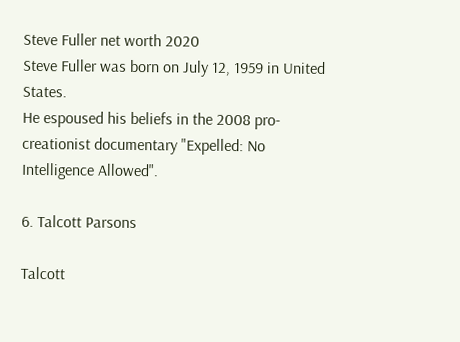Steve Fuller net worth 2020
Steve Fuller was born on July 12, 1959 in United States.
He espoused his beliefs in the 2008 pro-creationist documentary "Expelled: No Intelligence Allowed".

6. Talcott Parsons

Talcott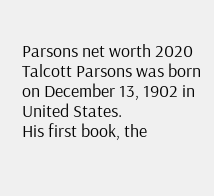Parsons net worth 2020
Talcott Parsons was born on December 13, 1902 in United States.
His first book, the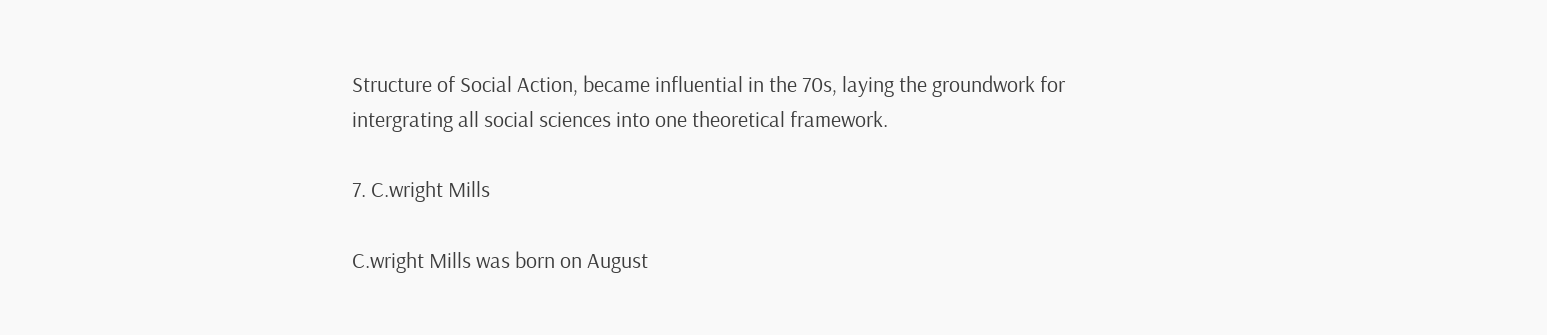Structure of Social Action, became influential in the 70s, laying the groundwork for intergrating all social sciences into one theoretical framework.

7. C.wright Mills

C.wright Mills was born on August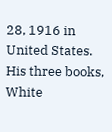28, 1916 in United States.
His three books, White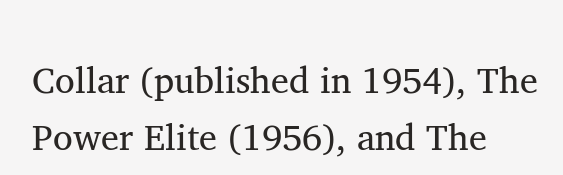Collar (published in 1954), The Power Elite (1956), and The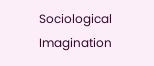Sociological Imagination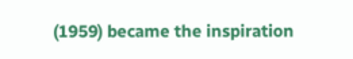(1959) became the inspiration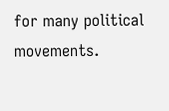for many political movements.